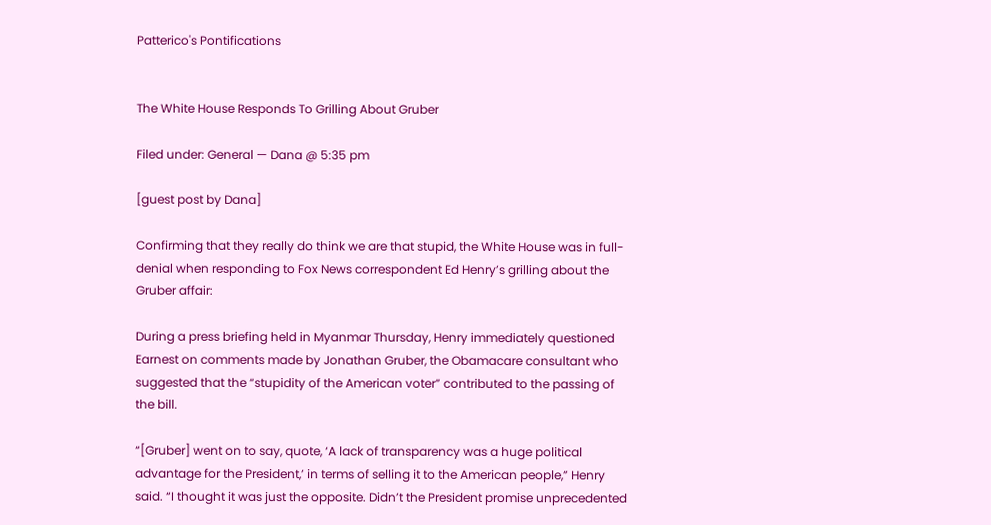Patterico's Pontifications


The White House Responds To Grilling About Gruber

Filed under: General — Dana @ 5:35 pm

[guest post by Dana]

Confirming that they really do think we are that stupid, the White House was in full-denial when responding to Fox News correspondent Ed Henry’s grilling about the Gruber affair:

During a press briefing held in Myanmar Thursday, Henry immediately questioned Earnest on comments made by Jonathan Gruber, the Obamacare consultant who suggested that the “stupidity of the American voter” contributed to the passing of the bill.

“[Gruber] went on to say, quote, ‘A lack of transparency was a huge political advantage for the President,’ in terms of selling it to the American people,” Henry said. “I thought it was just the opposite. Didn’t the President promise unprecedented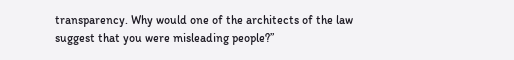transparency. Why would one of the architects of the law suggest that you were misleading people?”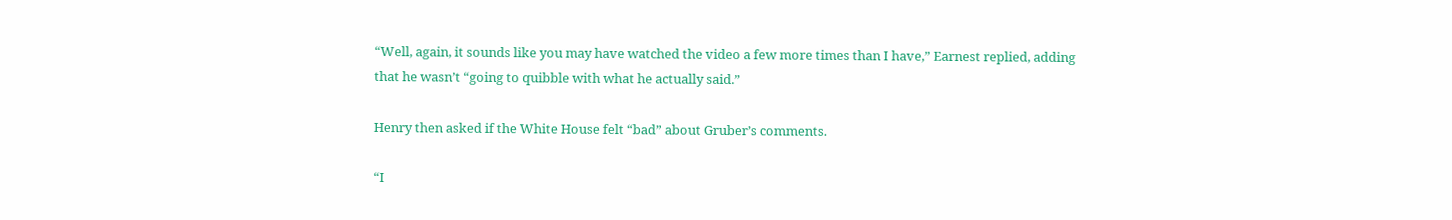“Well, again, it sounds like you may have watched the video a few more times than I have,” Earnest replied, adding that he wasn’t “going to quibble with what he actually said.”

Henry then asked if the White House felt “bad” about Gruber’s comments.

“I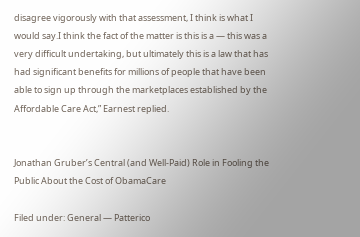disagree vigorously with that assessment, I think is what I would say.I think the fact of the matter is this is a — this was a very difficult undertaking, but ultimately this is a law that has had significant benefits for millions of people that have been able to sign up through the marketplaces established by the Affordable Care Act,” Earnest replied.


Jonathan Gruber’s Central (and Well-Paid) Role in Fooling the Public About the Cost of ObamaCare

Filed under: General — Patterico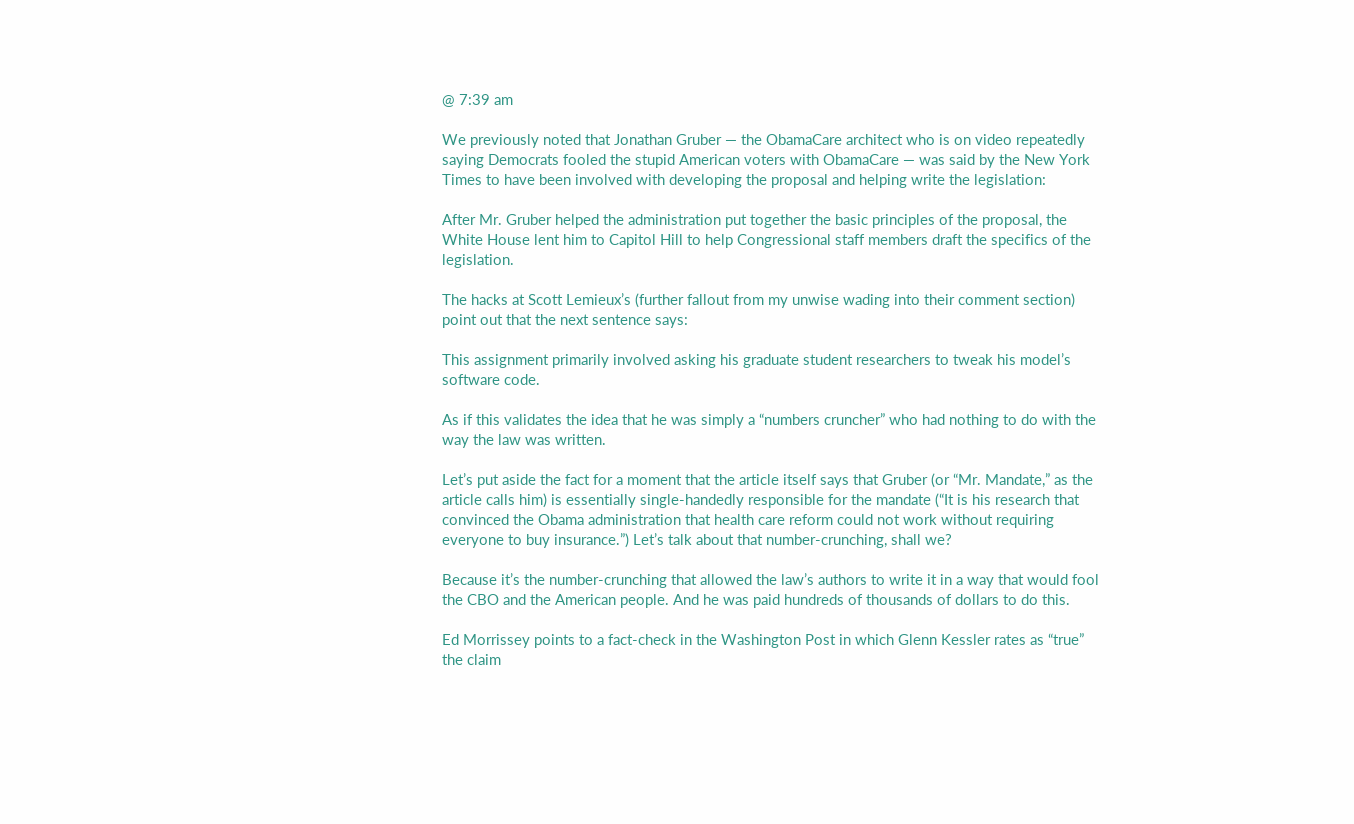@ 7:39 am

We previously noted that Jonathan Gruber — the ObamaCare architect who is on video repeatedly saying Democrats fooled the stupid American voters with ObamaCare — was said by the New York Times to have been involved with developing the proposal and helping write the legislation:

After Mr. Gruber helped the administration put together the basic principles of the proposal, the White House lent him to Capitol Hill to help Congressional staff members draft the specifics of the legislation.

The hacks at Scott Lemieux’s (further fallout from my unwise wading into their comment section) point out that the next sentence says:

This assignment primarily involved asking his graduate student researchers to tweak his model’s software code.

As if this validates the idea that he was simply a “numbers cruncher” who had nothing to do with the way the law was written.

Let’s put aside the fact for a moment that the article itself says that Gruber (or “Mr. Mandate,” as the article calls him) is essentially single-handedly responsible for the mandate (“It is his research that convinced the Obama administration that health care reform could not work without requiring everyone to buy insurance.”) Let’s talk about that number-crunching, shall we?

Because it’s the number-crunching that allowed the law’s authors to write it in a way that would fool the CBO and the American people. And he was paid hundreds of thousands of dollars to do this.

Ed Morrissey points to a fact-check in the Washington Post in which Glenn Kessler rates as “true” the claim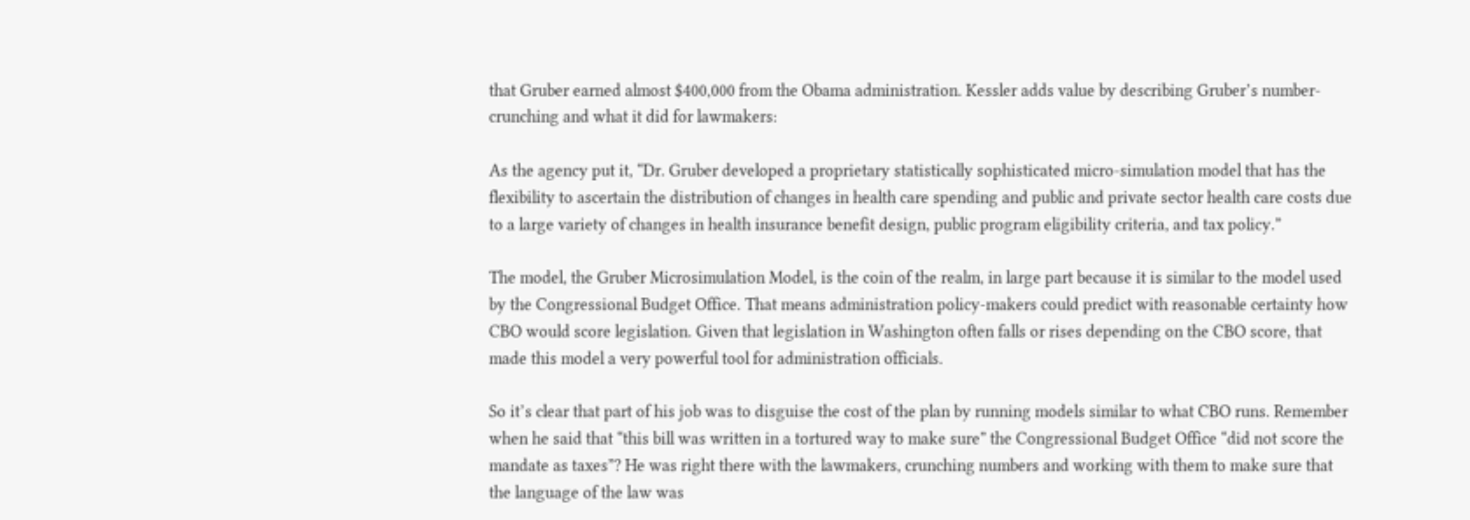that Gruber earned almost $400,000 from the Obama administration. Kessler adds value by describing Gruber’s number-crunching and what it did for lawmakers:

As the agency put it, “Dr. Gruber developed a proprietary statistically sophisticated micro-simulation model that has the flexibility to ascertain the distribution of changes in health care spending and public and private sector health care costs due to a large variety of changes in health insurance benefit design, public program eligibility criteria, and tax policy.”

The model, the Gruber Microsimulation Model, is the coin of the realm, in large part because it is similar to the model used by the Congressional Budget Office. That means administration policy-makers could predict with reasonable certainty how CBO would score legislation. Given that legislation in Washington often falls or rises depending on the CBO score, that made this model a very powerful tool for administration officials.

So it’s clear that part of his job was to disguise the cost of the plan by running models similar to what CBO runs. Remember when he said that “this bill was written in a tortured way to make sure” the Congressional Budget Office “did not score the mandate as taxes”? He was right there with the lawmakers, crunching numbers and working with them to make sure that the language of the law was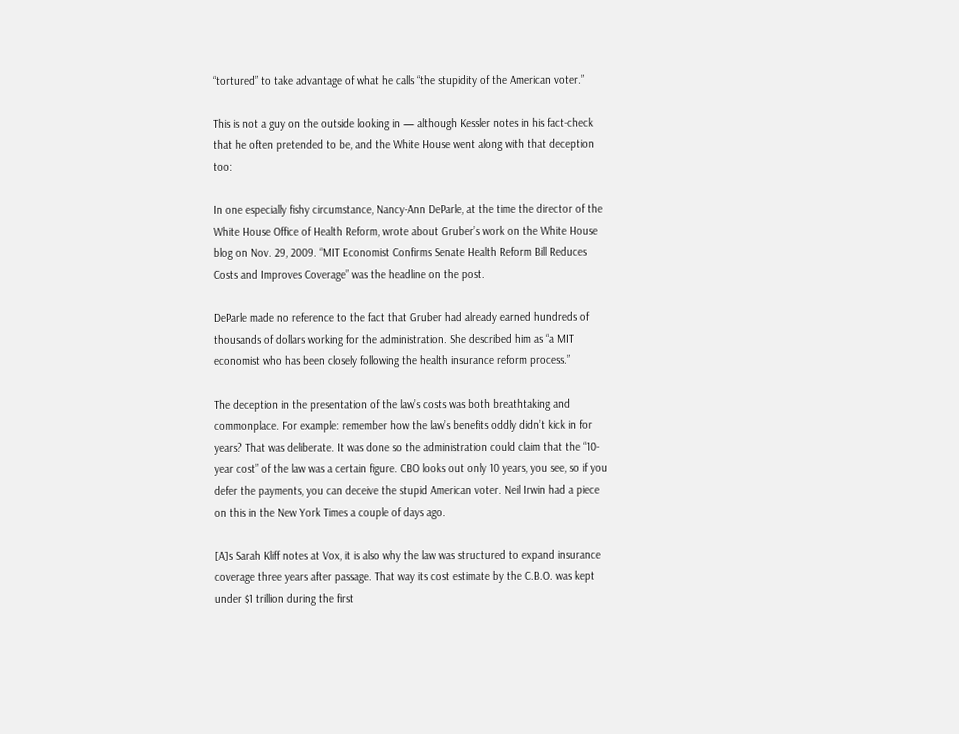“tortured” to take advantage of what he calls “the stupidity of the American voter.”

This is not a guy on the outside looking in — although Kessler notes in his fact-check that he often pretended to be, and the White House went along with that deception too:

In one especially fishy circumstance, Nancy-Ann DeParle, at the time the director of the White House Office of Health Reform, wrote about Gruber’s work on the White House blog on Nov. 29, 2009. “MIT Economist Confirms Senate Health Reform Bill Reduces Costs and Improves Coverage” was the headline on the post.

DeParle made no reference to the fact that Gruber had already earned hundreds of thousands of dollars working for the administration. She described him as “a MIT economist who has been closely following the health insurance reform process.”

The deception in the presentation of the law’s costs was both breathtaking and commonplace. For example: remember how the law’s benefits oddly didn’t kick in for years? That was deliberate. It was done so the administration could claim that the “10-year cost” of the law was a certain figure. CBO looks out only 10 years, you see, so if you defer the payments, you can deceive the stupid American voter. Neil Irwin had a piece on this in the New York Times a couple of days ago.

[A]s Sarah Kliff notes at Vox, it is also why the law was structured to expand insurance coverage three years after passage. That way its cost estimate by the C.B.O. was kept under $1 trillion during the first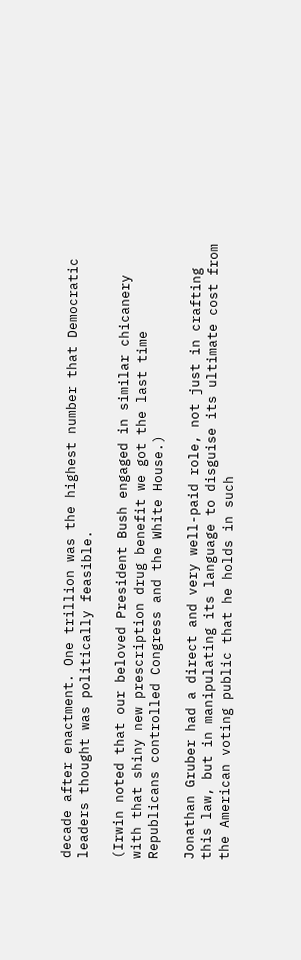decade after enactment. One trillion was the highest number that Democratic leaders thought was politically feasible.

(Irwin noted that our beloved President Bush engaged in similar chicanery with that shiny new prescription drug benefit we got the last time Republicans controlled Congress and the White House.)

Jonathan Gruber had a direct and very well-paid role, not just in crafting this law, but in manipulating its language to disguise its ultimate cost from the American voting public that he holds in such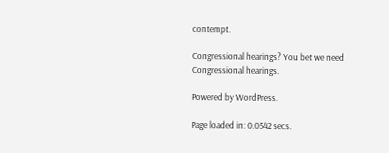contempt.

Congressional hearings? You bet we need Congressional hearings.

Powered by WordPress.

Page loaded in: 0.0542 secs.